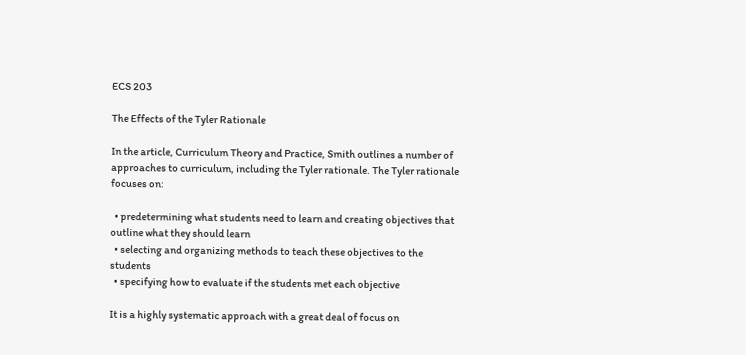ECS 203

The Effects of the Tyler Rationale

In the article, Curriculum Theory and Practice, Smith outlines a number of approaches to curriculum, including the Tyler rationale. The Tyler rationale focuses on:

  • predetermining what students need to learn and creating objectives that outline what they should learn
  • selecting and organizing methods to teach these objectives to the students
  • specifying how to evaluate if the students met each objective

It is a highly systematic approach with a great deal of focus on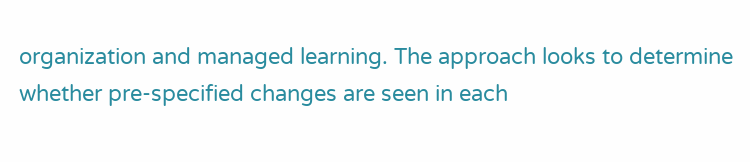organization and managed learning. The approach looks to determine whether pre-specified changes are seen in each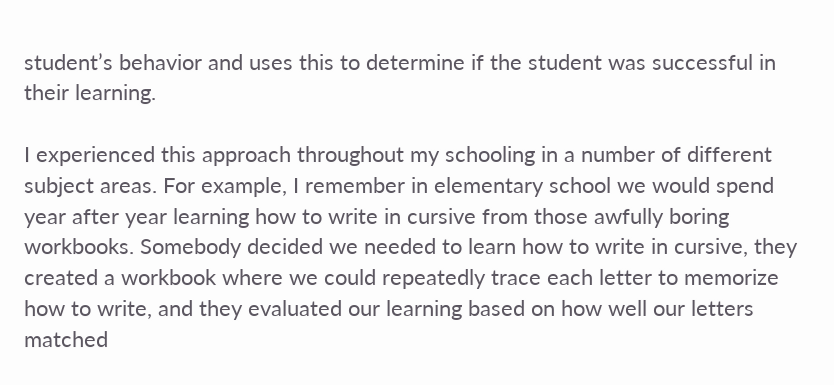student’s behavior and uses this to determine if the student was successful in their learning.

I experienced this approach throughout my schooling in a number of different subject areas. For example, I remember in elementary school we would spend year after year learning how to write in cursive from those awfully boring workbooks. Somebody decided we needed to learn how to write in cursive, they created a workbook where we could repeatedly trace each letter to memorize how to write, and they evaluated our learning based on how well our letters matched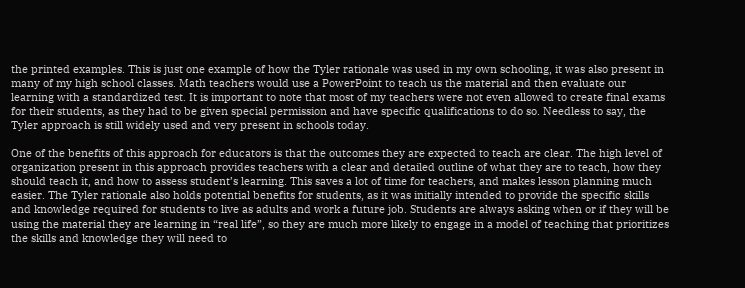the printed examples. This is just one example of how the Tyler rationale was used in my own schooling, it was also present in many of my high school classes. Math teachers would use a PowerPoint to teach us the material and then evaluate our learning with a standardized test. It is important to note that most of my teachers were not even allowed to create final exams for their students, as they had to be given special permission and have specific qualifications to do so. Needless to say, the Tyler approach is still widely used and very present in schools today.

One of the benefits of this approach for educators is that the outcomes they are expected to teach are clear. The high level of organization present in this approach provides teachers with a clear and detailed outline of what they are to teach, how they should teach it, and how to assess student’s learning. This saves a lot of time for teachers, and makes lesson planning much easier. The Tyler rationale also holds potential benefits for students, as it was initially intended to provide the specific skills and knowledge required for students to live as adults and work a future job. Students are always asking when or if they will be using the material they are learning in “real life”, so they are much more likely to engage in a model of teaching that prioritizes the skills and knowledge they will need to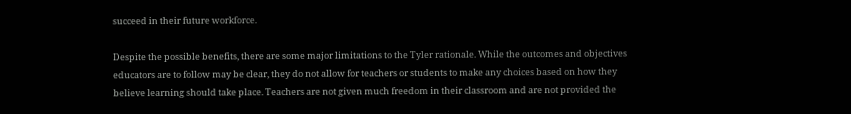succeed in their future workforce.

Despite the possible benefits, there are some major limitations to the Tyler rationale. While the outcomes and objectives educators are to follow may be clear, they do not allow for teachers or students to make any choices based on how they believe learning should take place. Teachers are not given much freedom in their classroom and are not provided the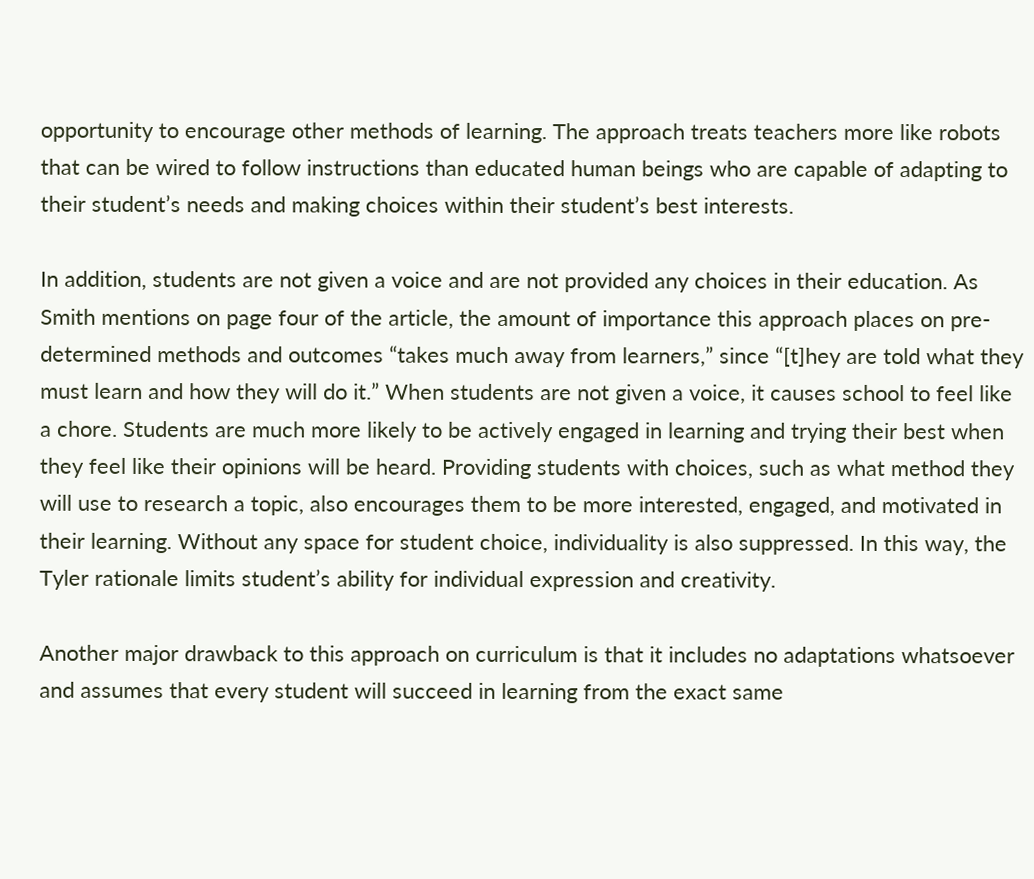opportunity to encourage other methods of learning. The approach treats teachers more like robots that can be wired to follow instructions than educated human beings who are capable of adapting to their student’s needs and making choices within their student’s best interests.

In addition, students are not given a voice and are not provided any choices in their education. As Smith mentions on page four of the article, the amount of importance this approach places on pre-determined methods and outcomes “takes much away from learners,” since “[t]hey are told what they must learn and how they will do it.” When students are not given a voice, it causes school to feel like a chore. Students are much more likely to be actively engaged in learning and trying their best when they feel like their opinions will be heard. Providing students with choices, such as what method they will use to research a topic, also encourages them to be more interested, engaged, and motivated in their learning. Without any space for student choice, individuality is also suppressed. In this way, the Tyler rationale limits student’s ability for individual expression and creativity.

Another major drawback to this approach on curriculum is that it includes no adaptations whatsoever and assumes that every student will succeed in learning from the exact same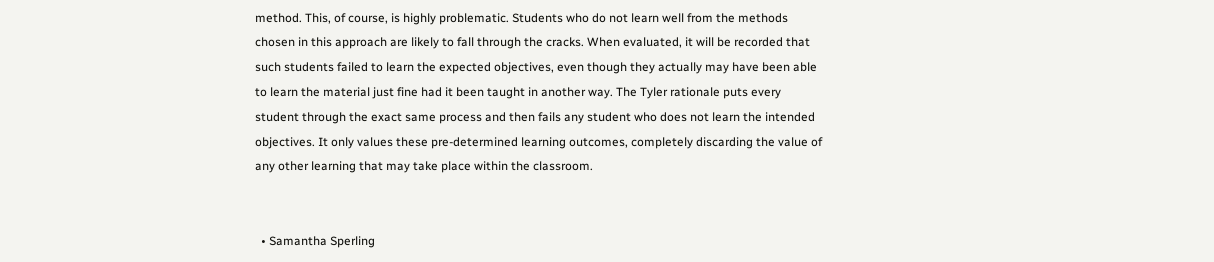method. This, of course, is highly problematic. Students who do not learn well from the methods chosen in this approach are likely to fall through the cracks. When evaluated, it will be recorded that such students failed to learn the expected objectives, even though they actually may have been able to learn the material just fine had it been taught in another way. The Tyler rationale puts every student through the exact same process and then fails any student who does not learn the intended objectives. It only values these pre-determined learning outcomes, completely discarding the value of any other learning that may take place within the classroom.


  • Samantha Sperling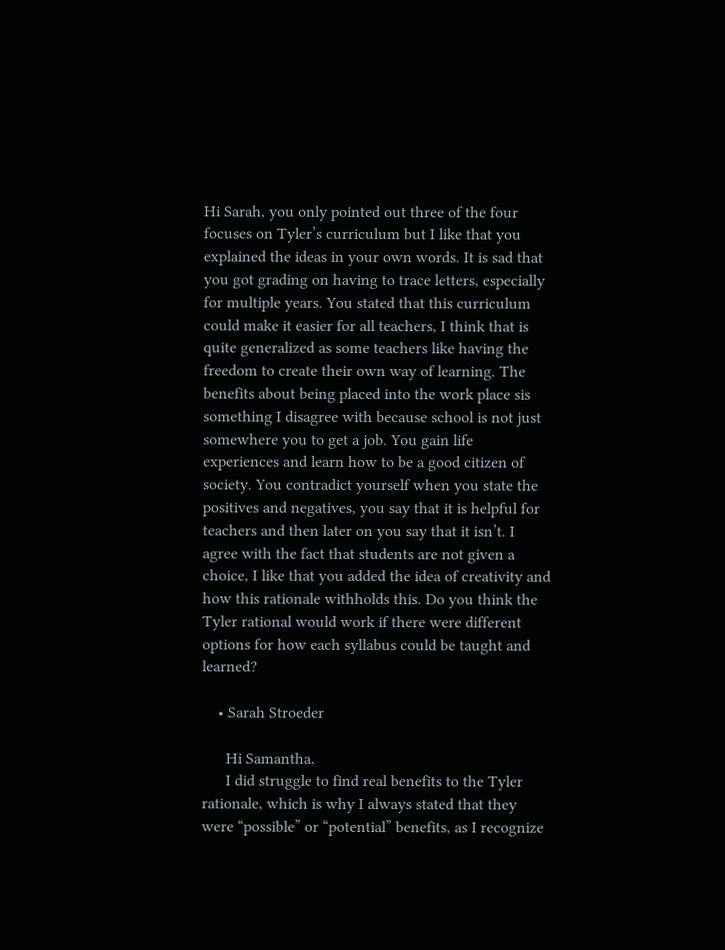Hi Sarah, you only pointed out three of the four focuses on Tyler’s curriculum but I like that you explained the ideas in your own words. It is sad that you got grading on having to trace letters, especially for multiple years. You stated that this curriculum could make it easier for all teachers, I think that is quite generalized as some teachers like having the freedom to create their own way of learning. The benefits about being placed into the work place sis something I disagree with because school is not just somewhere you to get a job. You gain life experiences and learn how to be a good citizen of society. You contradict yourself when you state the positives and negatives, you say that it is helpful for teachers and then later on you say that it isn’t. I agree with the fact that students are not given a choice, I like that you added the idea of creativity and how this rationale withholds this. Do you think the Tyler rational would work if there were different options for how each syllabus could be taught and learned?

    • Sarah Stroeder

      Hi Samantha,
      I did struggle to find real benefits to the Tyler rationale, which is why I always stated that they were “possible” or “potential” benefits, as I recognize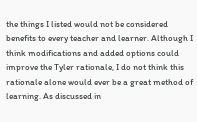the things I listed would not be considered benefits to every teacher and learner. Although I think modifications and added options could improve the Tyler rationale, I do not think this rationale alone would ever be a great method of learning. As discussed in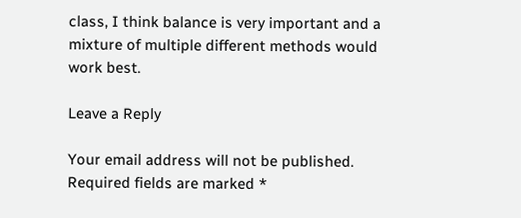class, I think balance is very important and a mixture of multiple different methods would work best.

Leave a Reply

Your email address will not be published. Required fields are marked *